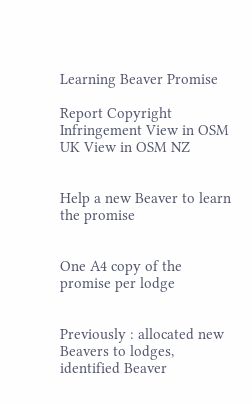Learning Beaver Promise

Report Copyright Infringement View in OSM UK View in OSM NZ


Help a new Beaver to learn the promise


One A4 copy of the promise per lodge


Previously : allocated new Beavers to lodges, identified Beaver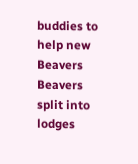buddies to help new Beavers
Beavers split into lodges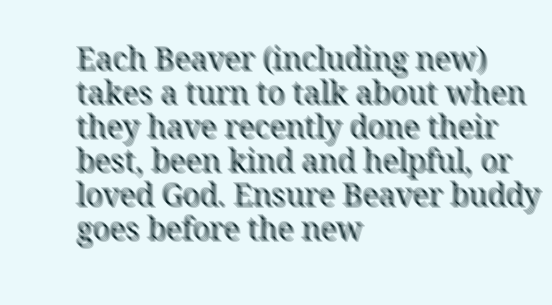Each Beaver (including new) takes a turn to talk about when they have recently done their best, been kind and helpful, or loved God. Ensure Beaver buddy goes before the new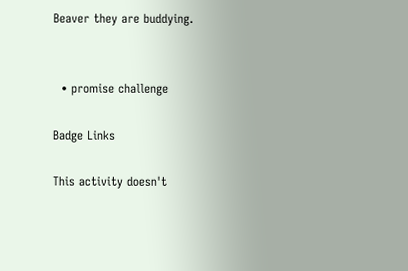Beaver they are buddying.


  • promise challenge

Badge Links

This activity doesn't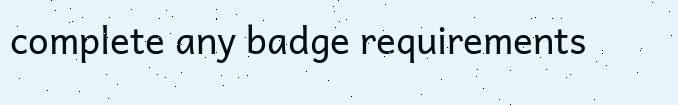complete any badge requirements